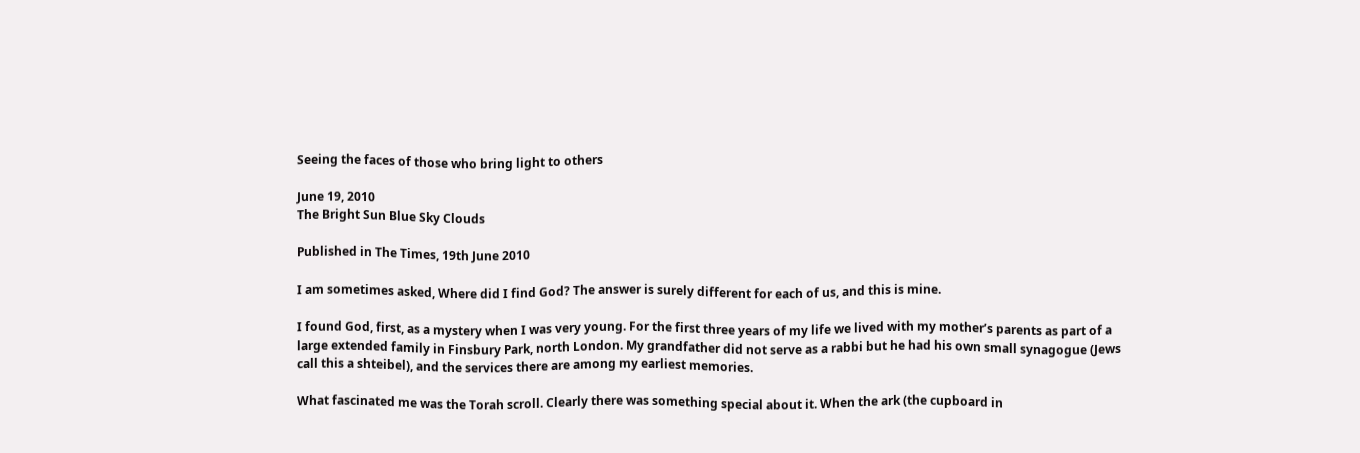Seeing the faces of those who bring light to others

June 19, 2010
The Bright Sun Blue Sky Clouds

Published in The Times, 19th June 2010

I am sometimes asked, Where did I find God? The answer is surely different for each of us, and this is mine.

I found God, first, as a mystery when I was very young. For the first three years of my life we lived with my mother’s parents as part of a large extended family in Finsbury Park, north London. My grandfather did not serve as a rabbi but he had his own small synagogue (Jews call this a shteibel), and the services there are among my earliest memories.

What fascinated me was the Torah scroll. Clearly there was something special about it. When the ark (the cupboard in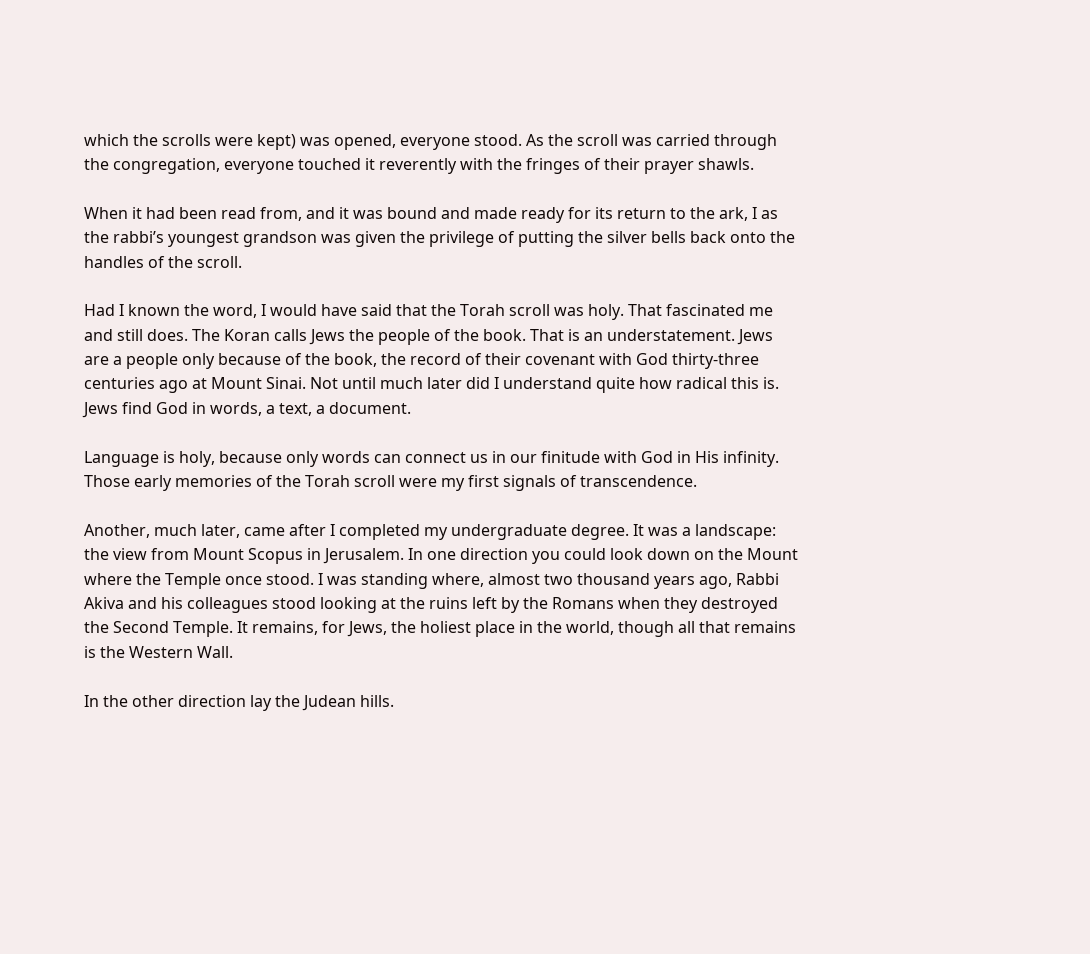which the scrolls were kept) was opened, everyone stood. As the scroll was carried through the congregation, everyone touched it reverently with the fringes of their prayer shawls.

When it had been read from, and it was bound and made ready for its return to the ark, I as the rabbi’s youngest grandson was given the privilege of putting the silver bells back onto the handles of the scroll.

Had I known the word, I would have said that the Torah scroll was holy. That fascinated me and still does. The Koran calls Jews the people of the book. That is an understatement. Jews are a people only because of the book, the record of their covenant with God thirty-three centuries ago at Mount Sinai. Not until much later did I understand quite how radical this is. Jews find God in words, a text, a document.

Language is holy, because only words can connect us in our finitude with God in His infinity. Those early memories of the Torah scroll were my first signals of transcendence.

Another, much later, came after I completed my undergraduate degree. It was a landscape: the view from Mount Scopus in Jerusalem. In one direction you could look down on the Mount where the Temple once stood. I was standing where, almost two thousand years ago, Rabbi Akiva and his colleagues stood looking at the ruins left by the Romans when they destroyed the Second Temple. It remains, for Jews, the holiest place in the world, though all that remains is the Western Wall.

In the other direction lay the Judean hills.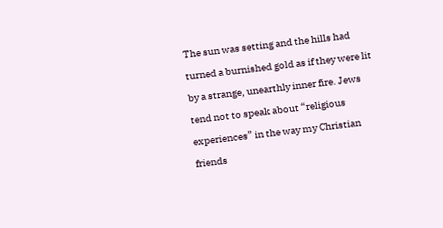The sun was setting and the hills had turned a burnished gold as if they were lit by a strange, unearthly inner fire. Jews tend not to speak about “religious experiences” in the way my Christian friends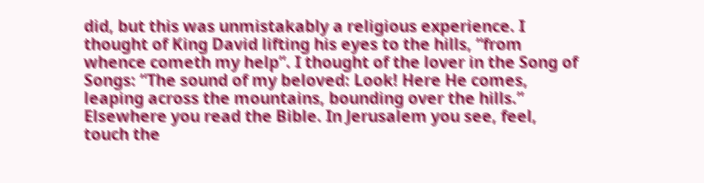did, but this was unmistakably a religious experience. I thought of King David lifting his eyes to the hills, “from whence cometh my help”. I thought of the lover in the Song of Songs: “The sound of my beloved: Look! Here He comes, leaping across the mountains, bounding over the hills.” Elsewhere you read the Bible. In Jerusalem you see, feel, touch the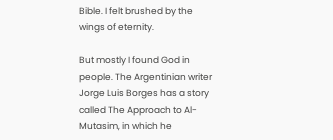Bible. I felt brushed by the wings of eternity.

But mostly I found God in people. The Argentinian writer Jorge Luis Borges has a story called The Approach to Al-Mutasim, in which he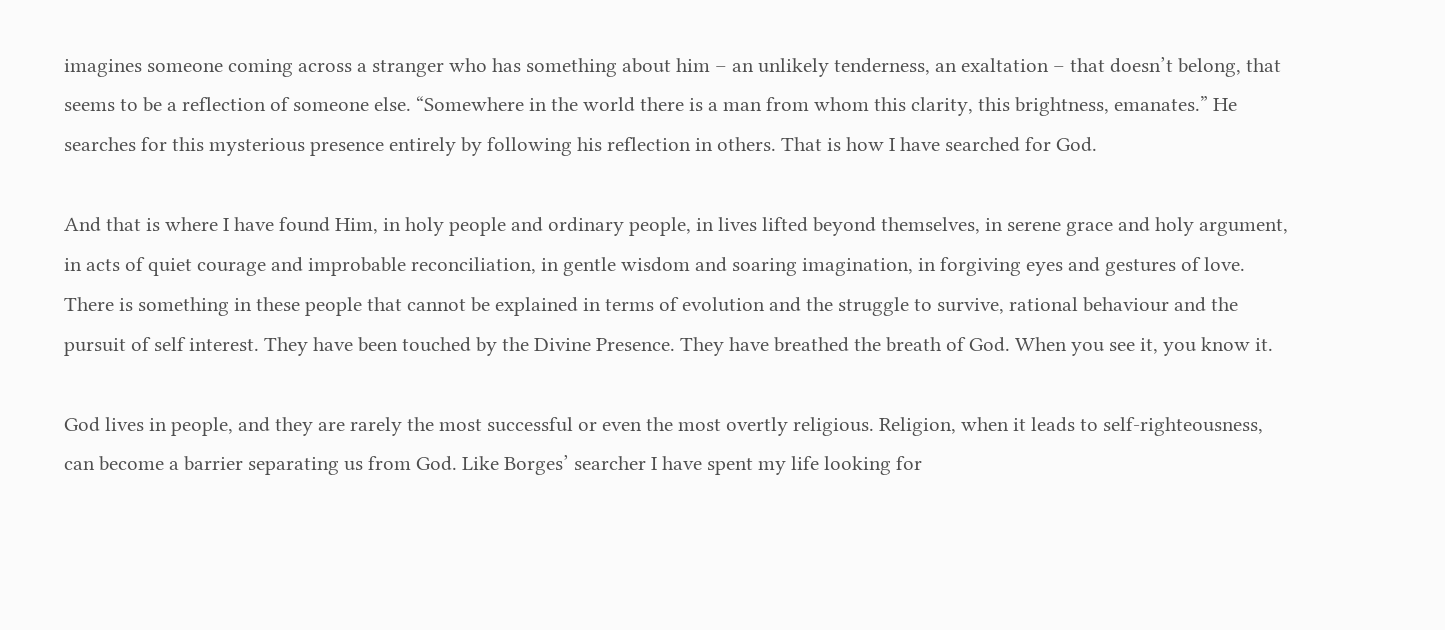imagines someone coming across a stranger who has something about him – an unlikely tenderness, an exaltation – that doesn’t belong, that seems to be a reflection of someone else. “Somewhere in the world there is a man from whom this clarity, this brightness, emanates.” He searches for this mysterious presence entirely by following his reflection in others. That is how I have searched for God.

And that is where I have found Him, in holy people and ordinary people, in lives lifted beyond themselves, in serene grace and holy argument, in acts of quiet courage and improbable reconciliation, in gentle wisdom and soaring imagination, in forgiving eyes and gestures of love. There is something in these people that cannot be explained in terms of evolution and the struggle to survive, rational behaviour and the pursuit of self interest. They have been touched by the Divine Presence. They have breathed the breath of God. When you see it, you know it.

God lives in people, and they are rarely the most successful or even the most overtly religious. Religion, when it leads to self-righteousness, can become a barrier separating us from God. Like Borges’ searcher I have spent my life looking for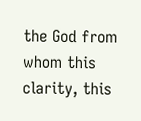the God from whom this clarity, this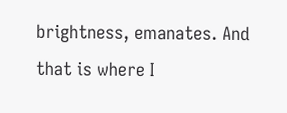brightness, emanates. And that is where I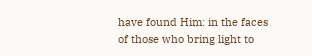have found Him: in the faces of those who bring light to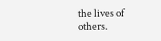the lives of others.